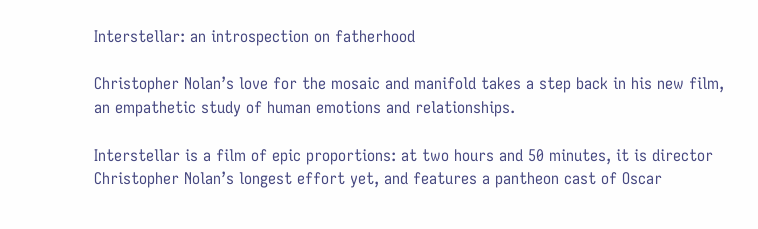Interstellar: an introspection on fatherhood

Christopher Nolan’s love for the mosaic and manifold takes a step back in his new film, an empathetic study of human emotions and relationships.

Interstellar is a film of epic proportions: at two hours and 50 minutes, it is director Christopher Nolan’s longest effort yet, and features a pantheon cast of Oscar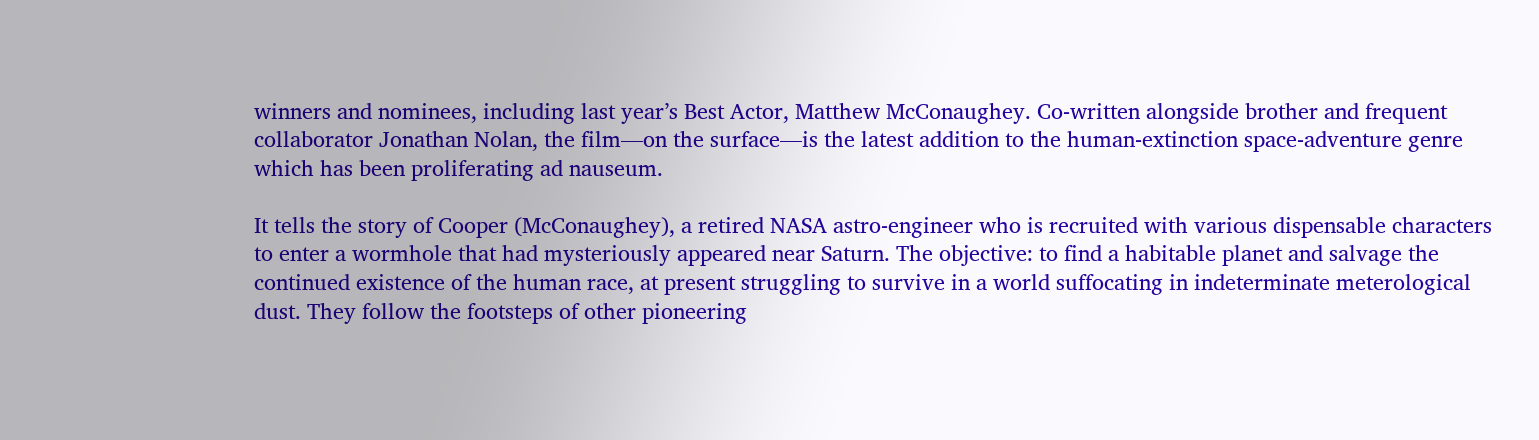winners and nominees, including last year’s Best Actor, Matthew McConaughey. Co-written alongside brother and frequent collaborator Jonathan Nolan, the film—on the surface—is the latest addition to the human-extinction space-adventure genre which has been proliferating ad nauseum.

It tells the story of Cooper (McConaughey), a retired NASA astro-engineer who is recruited with various dispensable characters to enter a wormhole that had mysteriously appeared near Saturn. The objective: to find a habitable planet and salvage the continued existence of the human race, at present struggling to survive in a world suffocating in indeterminate meterological dust. They follow the footsteps of other pioneering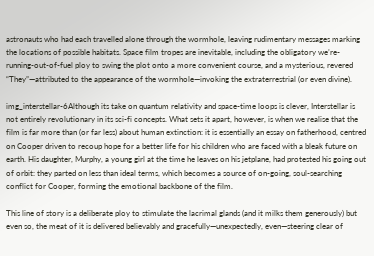astronauts who had each travelled alone through the wormhole, leaving rudimentary messages marking the locations of possible habitats. Space film tropes are inevitable, including the obligatory we’re-running-out-of-fuel ploy to swing the plot onto a more convenient course, and a mysterious, revered “They”—attributed to the appearance of the wormhole—invoking the extraterrestrial (or even divine).

img_interstellar-6Although its take on quantum relativity and space-time loops is clever, Interstellar is not entirely revolutionary in its sci-fi concepts. What sets it apart, however, is when we realise that the film is far more than (or far less) about human extinction: it is essentially an essay on fatherhood, centred on Cooper driven to recoup hope for a better life for his children who are faced with a bleak future on earth. His daughter, Murphy, a young girl at the time he leaves on his jetplane, had protested his going out of orbit: they parted on less than ideal terms, which becomes a source of on-going, soul-searching conflict for Cooper, forming the emotional backbone of the film.

This line of story is a deliberate ploy to stimulate the lacrimal glands (and it milks them generously) but even so, the meat of it is delivered believably and gracefully—unexpectedly, even—steering clear of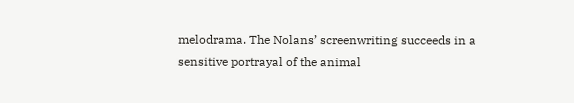melodrama. The Nolans’ screenwriting succeeds in a sensitive portrayal of the animal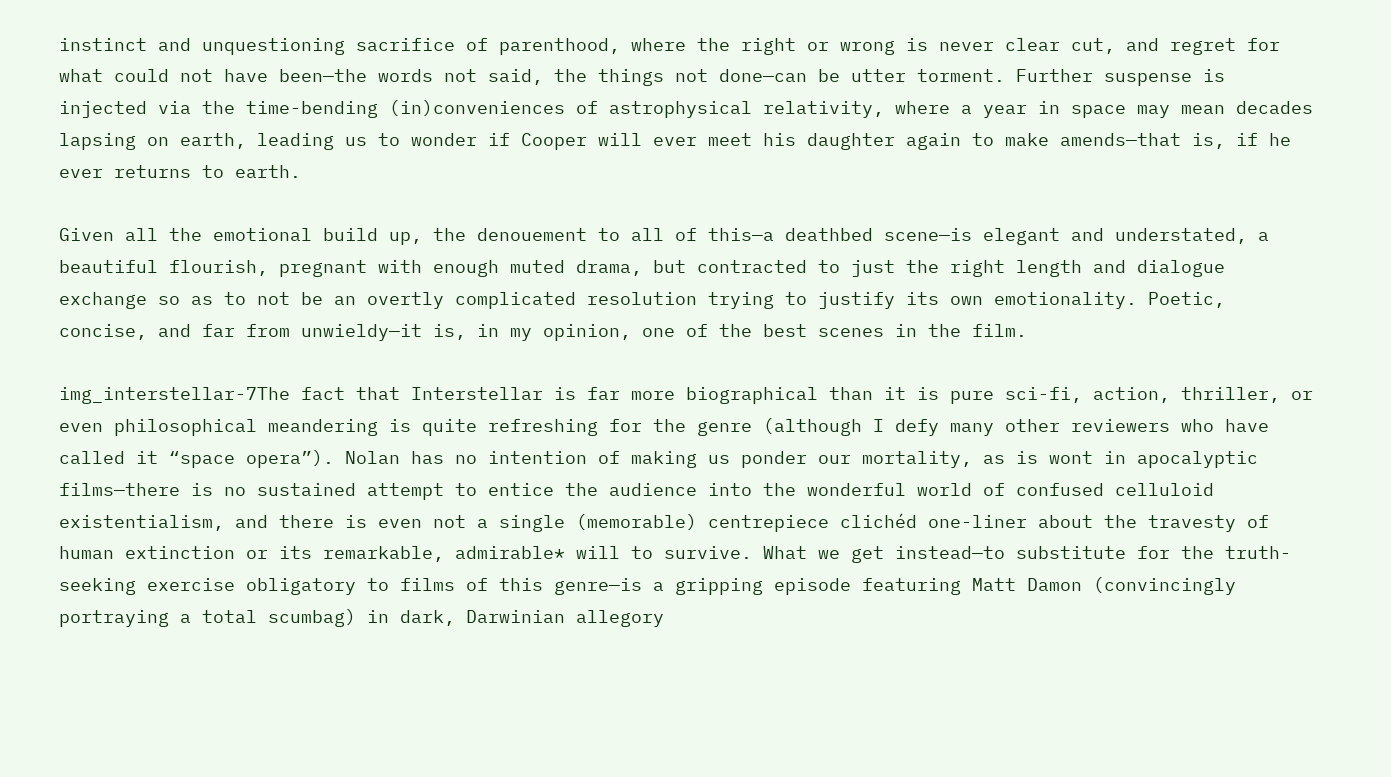instinct and unquestioning sacrifice of parenthood, where the right or wrong is never clear cut, and regret for what could not have been—the words not said, the things not done—can be utter torment. Further suspense is injected via the time-bending (in)conveniences of astrophysical relativity, where a year in space may mean decades lapsing on earth, leading us to wonder if Cooper will ever meet his daughter again to make amends—that is, if he ever returns to earth.

Given all the emotional build up, the denouement to all of this—a deathbed scene—is elegant and understated, a beautiful flourish, pregnant with enough muted drama, but contracted to just the right length and dialogue exchange so as to not be an overtly complicated resolution trying to justify its own emotionality. Poetic, concise, and far from unwieldy—it is, in my opinion, one of the best scenes in the film.

img_interstellar-7The fact that Interstellar is far more biographical than it is pure sci-fi, action, thriller, or even philosophical meandering is quite refreshing for the genre (although I defy many other reviewers who have called it “space opera”). Nolan has no intention of making us ponder our mortality, as is wont in apocalyptic films—there is no sustained attempt to entice the audience into the wonderful world of confused celluloid existentialism, and there is even not a single (memorable) centrepiece clichéd one-liner about the travesty of human extinction or its remarkable, admirable* will to survive. What we get instead—to substitute for the truth-seeking exercise obligatory to films of this genre—is a gripping episode featuring Matt Damon (convincingly portraying a total scumbag) in dark, Darwinian allegory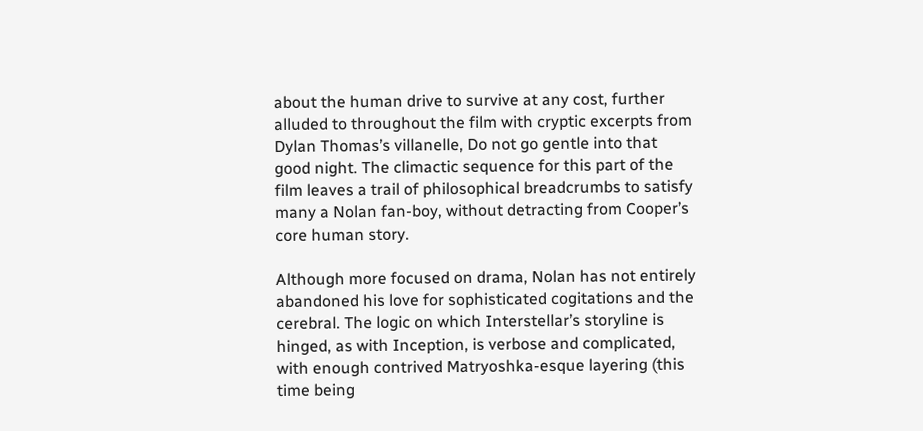about the human drive to survive at any cost, further alluded to throughout the film with cryptic excerpts from Dylan Thomas’s villanelle, Do not go gentle into that good night. The climactic sequence for this part of the film leaves a trail of philosophical breadcrumbs to satisfy many a Nolan fan-boy, without detracting from Cooper’s core human story.

Although more focused on drama, Nolan has not entirely abandoned his love for sophisticated cogitations and the cerebral. The logic on which Interstellar’s storyline is hinged, as with Inception, is verbose and complicated, with enough contrived Matryoshka-esque layering (this time being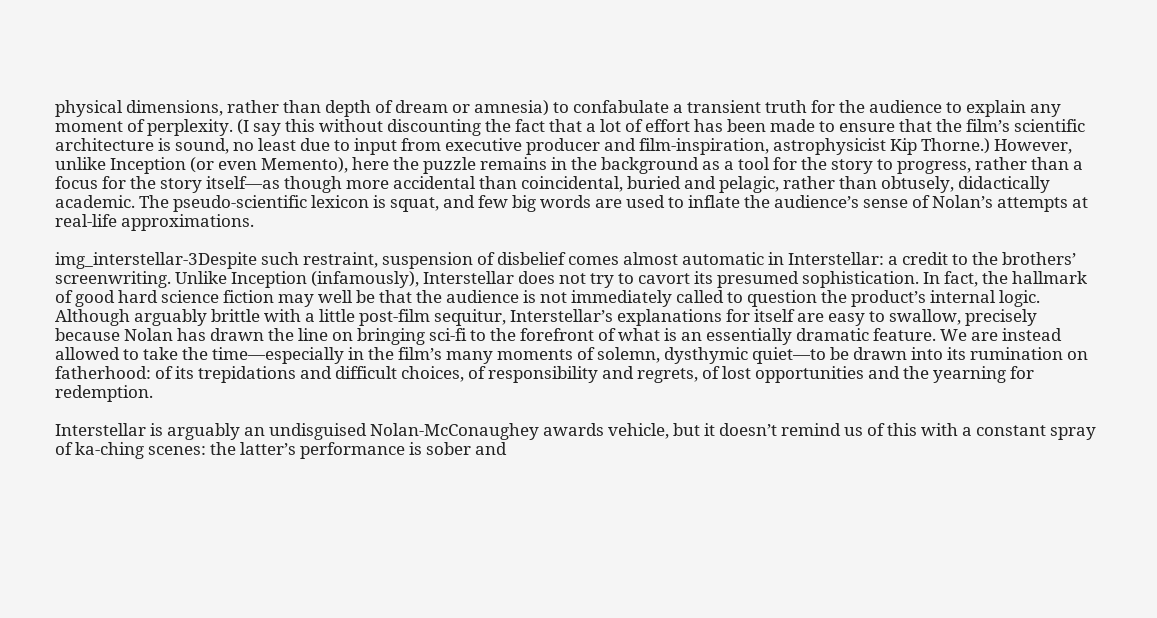physical dimensions, rather than depth of dream or amnesia) to confabulate a transient truth for the audience to explain any moment of perplexity. (I say this without discounting the fact that a lot of effort has been made to ensure that the film’s scientific architecture is sound, no least due to input from executive producer and film-inspiration, astrophysicist Kip Thorne.) However, unlike Inception (or even Memento), here the puzzle remains in the background as a tool for the story to progress, rather than a focus for the story itself—as though more accidental than coincidental, buried and pelagic, rather than obtusely, didactically academic. The pseudo-scientific lexicon is squat, and few big words are used to inflate the audience’s sense of Nolan’s attempts at real-life approximations.

img_interstellar-3Despite such restraint, suspension of disbelief comes almost automatic in Interstellar: a credit to the brothers’ screenwriting. Unlike Inception (infamously), Interstellar does not try to cavort its presumed sophistication. In fact, the hallmark of good hard science fiction may well be that the audience is not immediately called to question the product’s internal logic. Although arguably brittle with a little post-film sequitur, Interstellar’s explanations for itself are easy to swallow, precisely because Nolan has drawn the line on bringing sci-fi to the forefront of what is an essentially dramatic feature. We are instead allowed to take the time—especially in the film’s many moments of solemn, dysthymic quiet—to be drawn into its rumination on fatherhood: of its trepidations and difficult choices, of responsibility and regrets, of lost opportunities and the yearning for redemption.

Interstellar is arguably an undisguised Nolan-McConaughey awards vehicle, but it doesn’t remind us of this with a constant spray of ka-ching scenes: the latter’s performance is sober and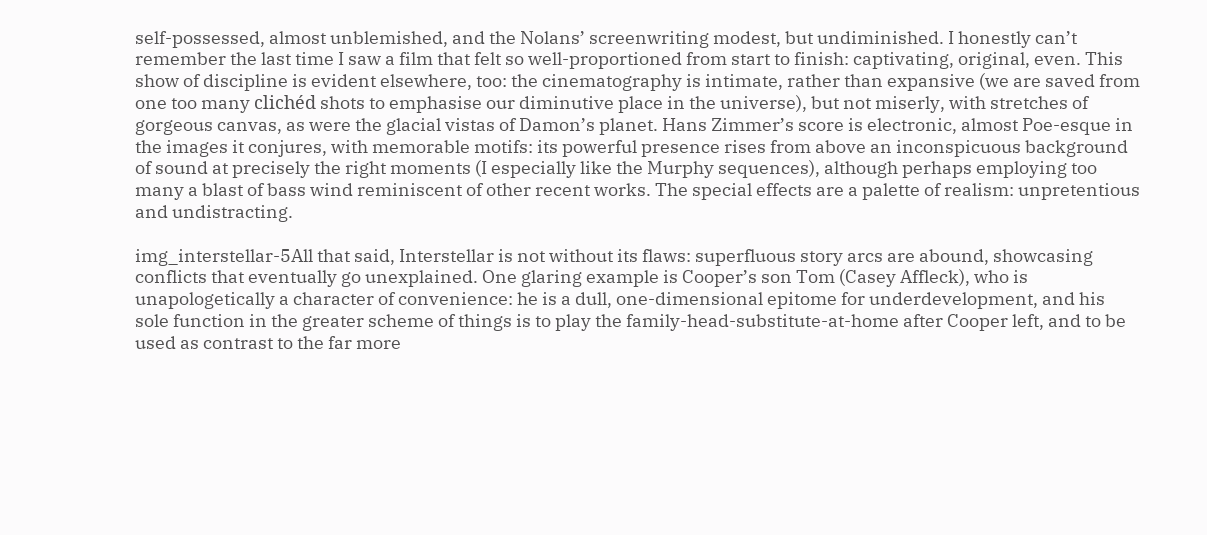self-possessed, almost unblemished, and the Nolans’ screenwriting modest, but undiminished. I honestly can’t remember the last time I saw a film that felt so well-proportioned from start to finish: captivating, original, even. This show of discipline is evident elsewhere, too: the cinematography is intimate, rather than expansive (we are saved from one too many clichéd shots to emphasise our diminutive place in the universe), but not miserly, with stretches of gorgeous canvas, as were the glacial vistas of Damon’s planet. Hans Zimmer’s score is electronic, almost Poe-esque in the images it conjures, with memorable motifs: its powerful presence rises from above an inconspicuous background of sound at precisely the right moments (I especially like the Murphy sequences), although perhaps employing too many a blast of bass wind reminiscent of other recent works. The special effects are a palette of realism: unpretentious and undistracting.

img_interstellar-5All that said, Interstellar is not without its flaws: superfluous story arcs are abound, showcasing conflicts that eventually go unexplained. One glaring example is Cooper’s son Tom (Casey Affleck), who is unapologetically a character of convenience: he is a dull, one-dimensional epitome for underdevelopment, and his sole function in the greater scheme of things is to play the family-head-substitute-at-home after Cooper left, and to be used as contrast to the far more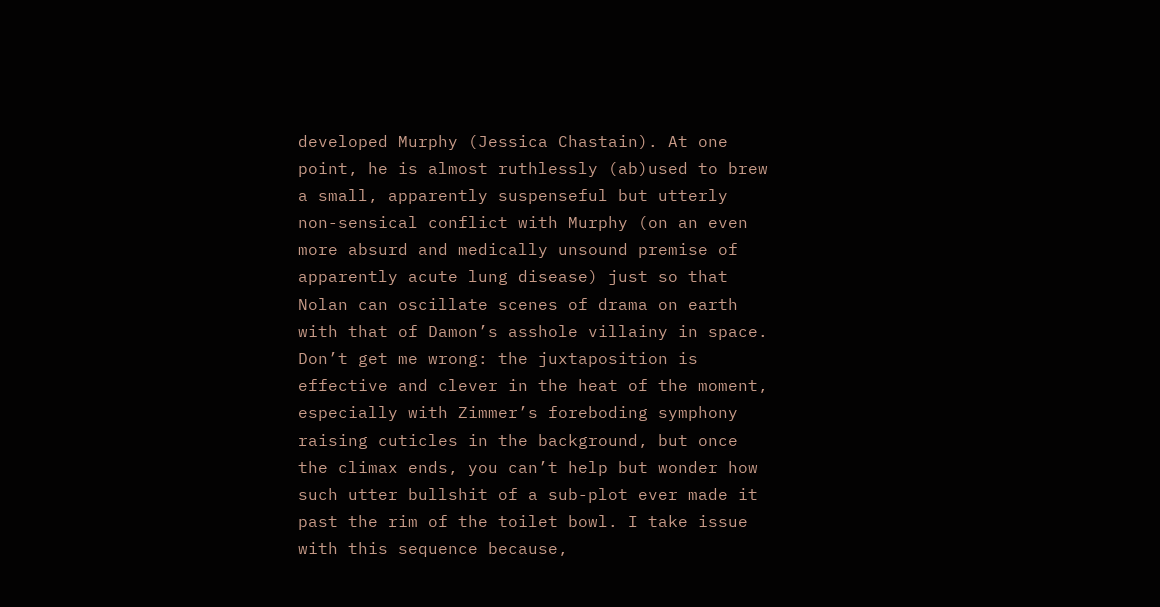developed Murphy (Jessica Chastain). At one point, he is almost ruthlessly (ab)used to brew a small, apparently suspenseful but utterly non-sensical conflict with Murphy (on an even more absurd and medically unsound premise of apparently acute lung disease) just so that Nolan can oscillate scenes of drama on earth with that of Damon’s asshole villainy in space. Don’t get me wrong: the juxtaposition is effective and clever in the heat of the moment, especially with Zimmer’s foreboding symphony raising cuticles in the background, but once the climax ends, you can’t help but wonder how such utter bullshit of a sub-plot ever made it past the rim of the toilet bowl. I take issue with this sequence because,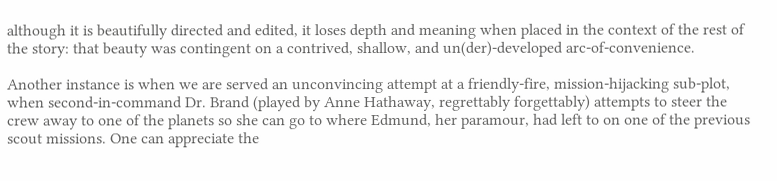although it is beautifully directed and edited, it loses depth and meaning when placed in the context of the rest of the story: that beauty was contingent on a contrived, shallow, and un(der)-developed arc-of-convenience.

Another instance is when we are served an unconvincing attempt at a friendly-fire, mission-hijacking sub-plot, when second-in-command Dr. Brand (played by Anne Hathaway, regrettably forgettably) attempts to steer the crew away to one of the planets so she can go to where Edmund, her paramour, had left to on one of the previous scout missions. One can appreciate the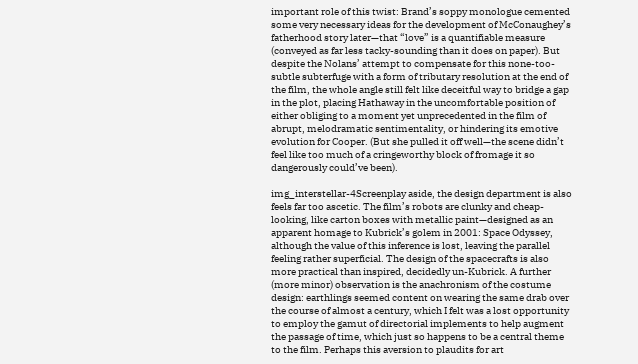important role of this twist: Brand’s soppy monologue cemented some very necessary ideas for the development of McConaughey’s fatherhood story later—that “love” is a quantifiable measure (conveyed as far less tacky-sounding than it does on paper). But despite the Nolans’ attempt to compensate for this none-too-subtle subterfuge with a form of tributary resolution at the end of the film, the whole angle still felt like deceitful way to bridge a gap in the plot, placing Hathaway in the uncomfortable position of either obliging to a moment yet unprecedented in the film of abrupt, melodramatic sentimentality, or hindering its emotive evolution for Cooper. (But she pulled it off well—the scene didn’t feel like too much of a cringeworthy block of fromage it so dangerously could’ve been).

img_interstellar-4Screenplay aside, the design department is also feels far too ascetic. The film’s robots are clunky and cheap-looking, like carton boxes with metallic paint—designed as an apparent homage to Kubrick’s golem in 2001: Space Odyssey, although the value of this inference is lost, leaving the parallel feeling rather superficial. The design of the spacecrafts is also more practical than inspired, decidedly un-Kubrick. A further (more minor) observation is the anachronism of the costume design: earthlings seemed content on wearing the same drab over the course of almost a century, which I felt was a lost opportunity to employ the gamut of directorial implements to help augment the passage of time, which just so happens to be a central theme to the film. Perhaps this aversion to plaudits for art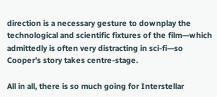direction is a necessary gesture to downplay the technological and scientific fixtures of the film—which admittedly is often very distracting in sci-fi—so Cooper’s story takes centre-stage.

All in all, there is so much going for Interstellar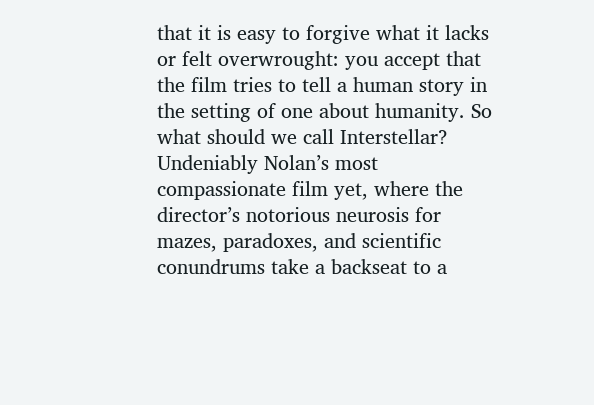that it is easy to forgive what it lacks or felt overwrought: you accept that the film tries to tell a human story in the setting of one about humanity. So what should we call Interstellar? Undeniably Nolan’s most compassionate film yet, where the director’s notorious neurosis for mazes, paradoxes, and scientific conundrums take a backseat to a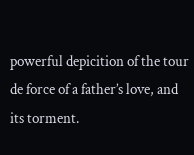powerful depicition of the tour de force of a father’s love, and its torment.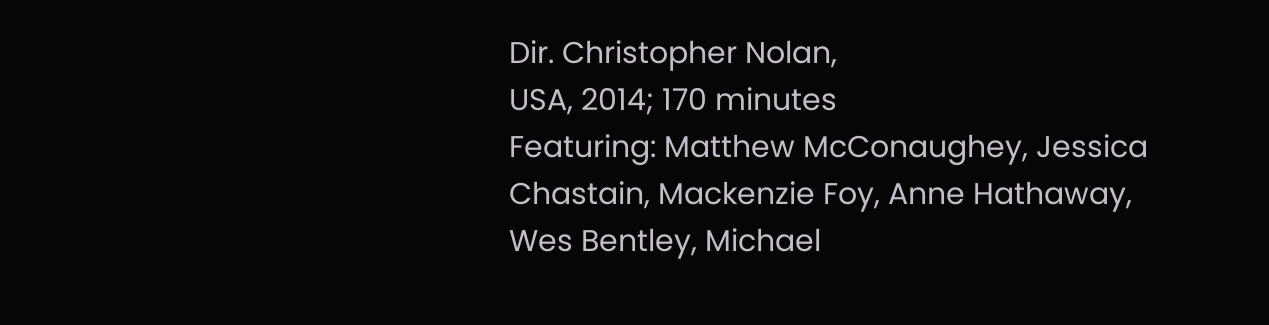Dir. Christopher Nolan,
USA, 2014; 170 minutes
Featuring: Matthew McConaughey, Jessica Chastain, Mackenzie Foy, Anne Hathaway, Wes Bentley, Michael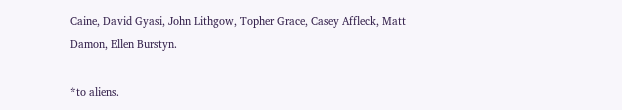Caine, David Gyasi, John Lithgow, Topher Grace, Casey Affleck, Matt Damon, Ellen Burstyn.

*to aliens.